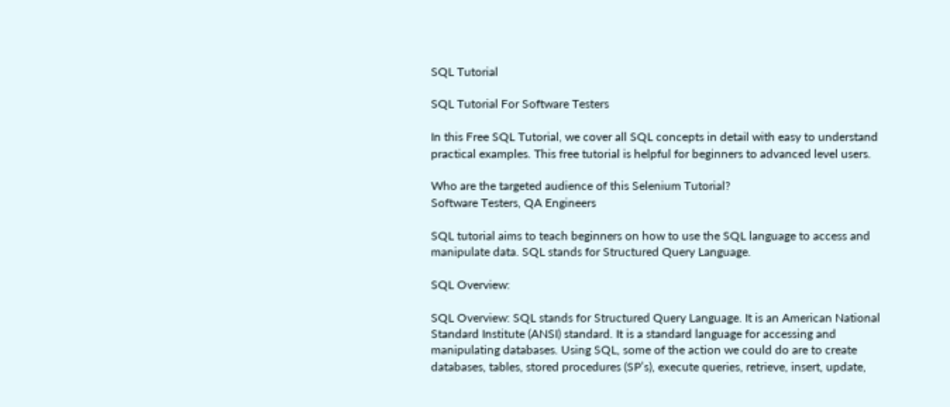SQL Tutorial

SQL Tutorial For Software Testers

In this Free SQL Tutorial, we cover all SQL concepts in detail with easy to understand practical examples. This free tutorial is helpful for beginners to advanced level users.

Who are the targeted audience of this Selenium Tutorial?
Software Testers, QA Engineers

SQL tutorial aims to teach beginners on how to use the SQL language to access and manipulate data. SQL stands for Structured Query Language.

SQL Overview:

SQL Overview: SQL stands for Structured Query Language. It is an American National Standard Institute (ANSI) standard. It is a standard language for accessing and manipulating databases. Using SQL, some of the action we could do are to create databases, tables, stored procedures (SP’s), execute queries, retrieve, insert, update,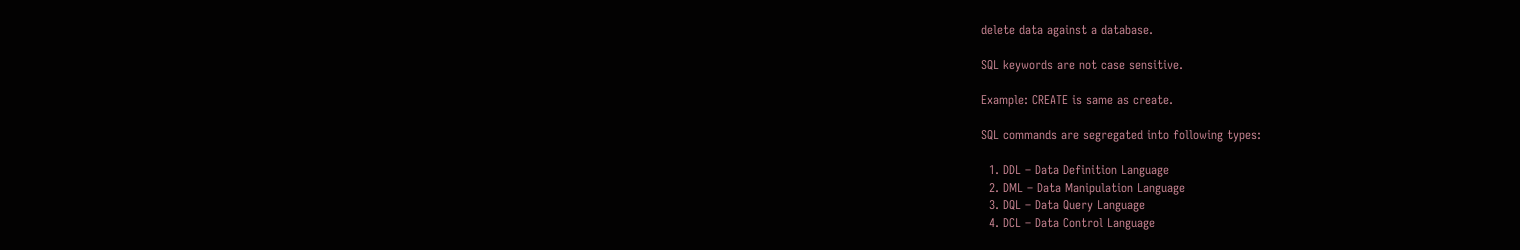delete data against a database.

SQL keywords are not case sensitive.

Example: CREATE is same as create.

SQL commands are segregated into following types:

  1. DDL – Data Definition Language
  2. DML – Data Manipulation Language
  3. DQL – Data Query Language
  4. DCL – Data Control Language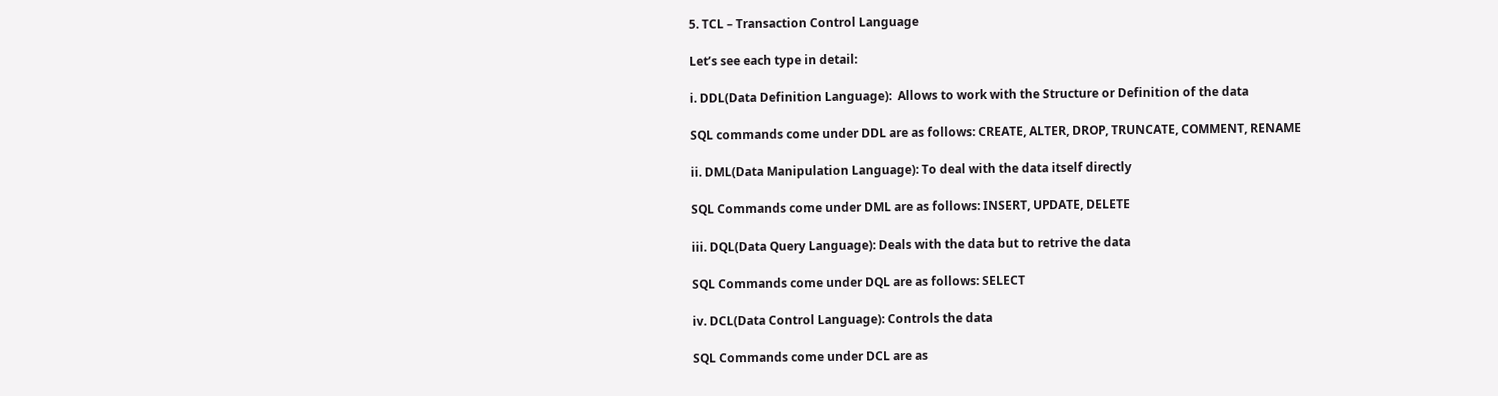5. TCL – Transaction Control Language

Let’s see each type in detail:

i. DDL(Data Definition Language):  Allows to work with the Structure or Definition of the data

SQL commands come under DDL are as follows: CREATE, ALTER, DROP, TRUNCATE, COMMENT, RENAME

ii. DML(Data Manipulation Language): To deal with the data itself directly

SQL Commands come under DML are as follows: INSERT, UPDATE, DELETE

iii. DQL(Data Query Language): Deals with the data but to retrive the data

SQL Commands come under DQL are as follows: SELECT

iv. DCL(Data Control Language): Controls the data

SQL Commands come under DCL are as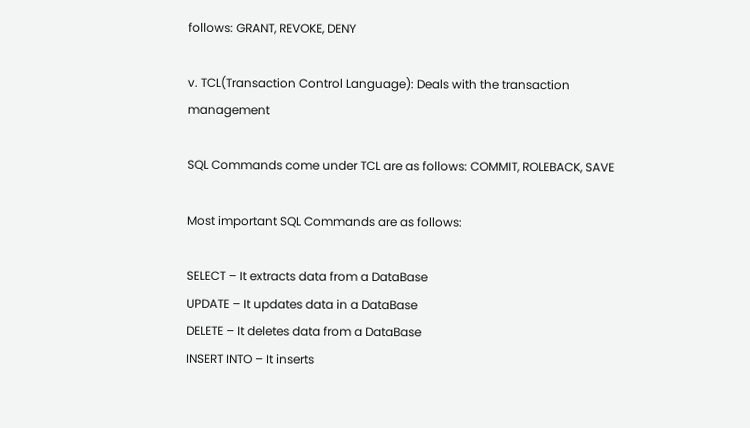follows: GRANT, REVOKE, DENY

v. TCL(Transaction Control Language): Deals with the transaction management

SQL Commands come under TCL are as follows: COMMIT, ROLEBACK, SAVE

Most important SQL Commands are as follows:

SELECT – It extracts data from a DataBase
UPDATE – It updates data in a DataBase
DELETE – It deletes data from a DataBase
INSERT INTO – It inserts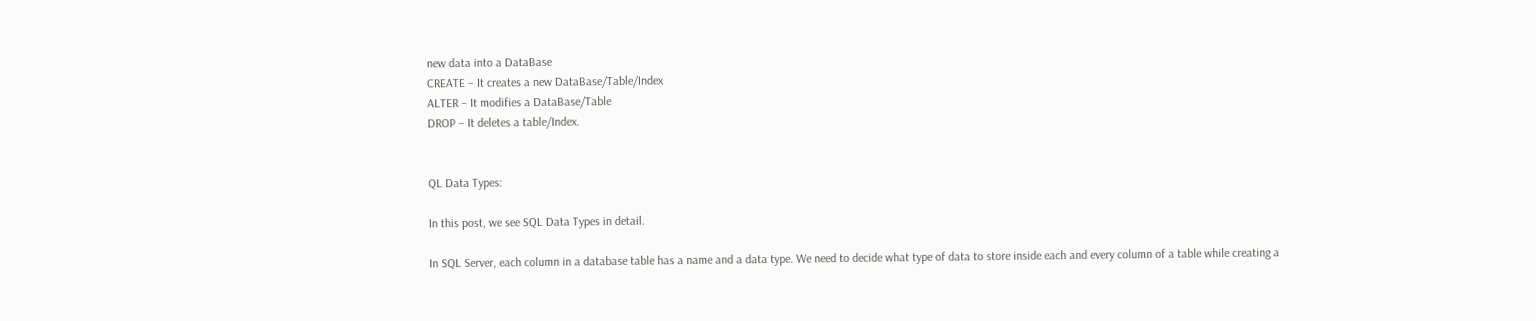new data into a DataBase
CREATE – It creates a new DataBase/Table/Index
ALTER – It modifies a DataBase/Table
DROP – It deletes a table/Index.


QL Data Types:

In this post, we see SQL Data Types in detail.

In SQL Server, each column in a database table has a name and a data type. We need to decide what type of data to store inside each and every column of a table while creating a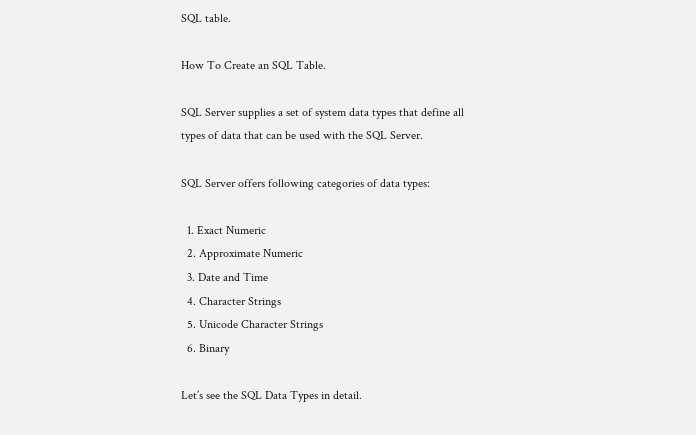SQL table.

How To Create an SQL Table.

SQL Server supplies a set of system data types that define all types of data that can be used with the SQL Server.

SQL Server offers following categories of data types:

  1. Exact Numeric
  2. Approximate Numeric
  3. Date and Time
  4. Character Strings
  5. Unicode Character Strings
  6. Binary

Let’s see the SQL Data Types in detail.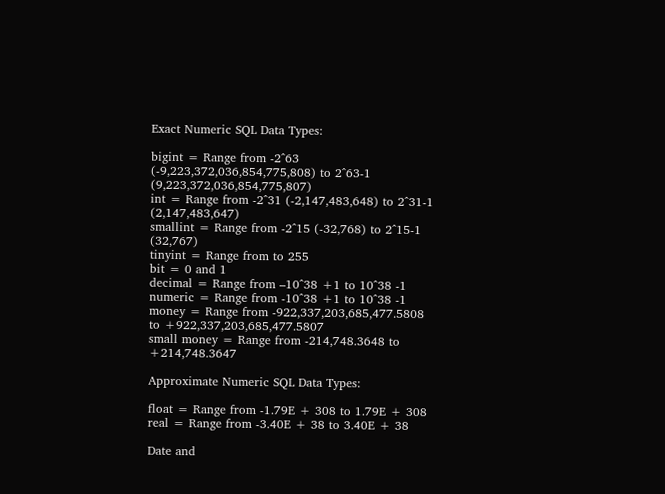Exact Numeric SQL Data Types:

bigint = Range from -2^63 (-9,223,372,036,854,775,808) to 2^63-1 (9,223,372,036,854,775,807)
int = Range from -2^31 (-2,147,483,648) to 2^31-1 (2,147,483,647)
smallint = Range from -2^15 (-32,768) to 2^15-1 (32,767)
tinyint = Range from to 255
bit = 0 and 1
decimal = Range from –10^38 +1 to 10^38 -1
numeric = Range from -10^38 +1 to 10^38 -1
money = Range from -922,337,203,685,477.5808 to +922,337,203,685,477.5807
small money = Range from -214,748.3648 to +214,748.3647

Approximate Numeric SQL Data Types:

float = Range from -1.79E + 308 to 1.79E + 308
real = Range from -3.40E + 38 to 3.40E + 38

Date and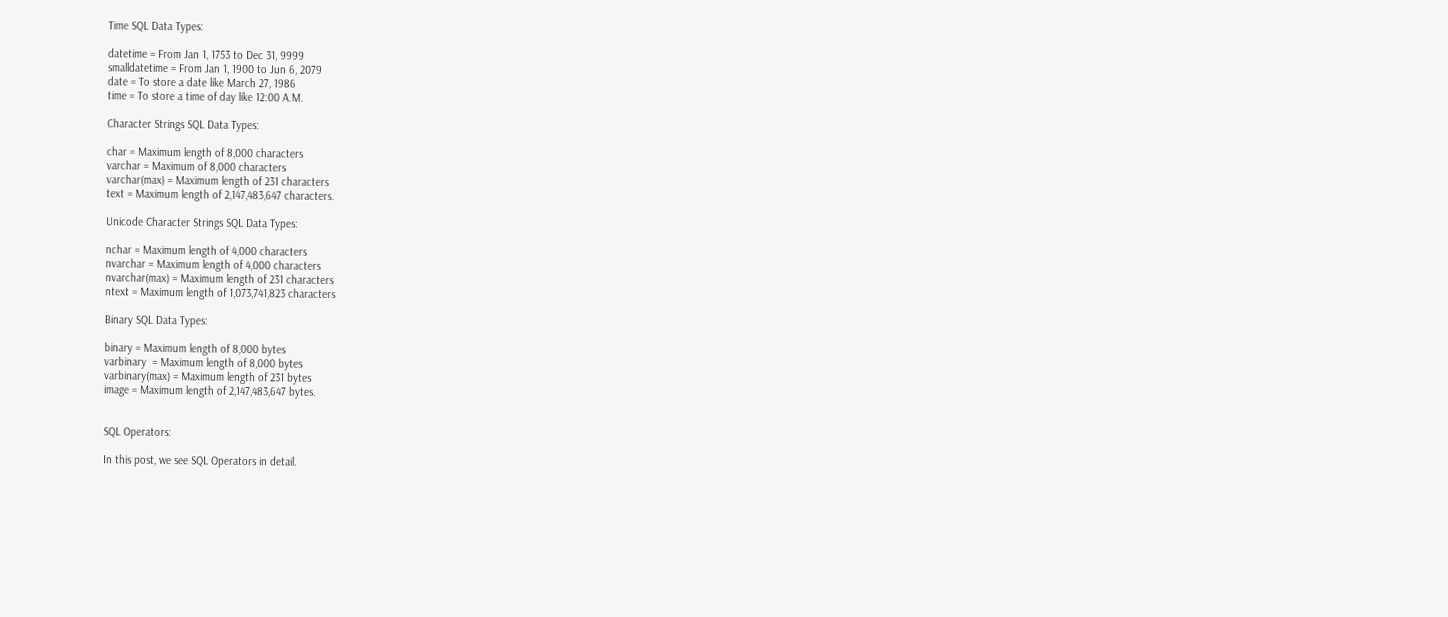Time SQL Data Types:

datetime = From Jan 1, 1753 to Dec 31, 9999
smalldatetime = From Jan 1, 1900 to Jun 6, 2079
date = To store a date like March 27, 1986
time = To store a time of day like 12:00 A.M.

Character Strings SQL Data Types:

char = Maximum length of 8,000 characters
varchar = Maximum of 8,000 characters
varchar(max) = Maximum length of 231 characters
text = Maximum length of 2,147,483,647 characters.

Unicode Character Strings SQL Data Types:

nchar = Maximum length of 4,000 characters
nvarchar = Maximum length of 4,000 characters
nvarchar(max) = Maximum length of 231 characters
ntext = Maximum length of 1,073,741,823 characters

Binary SQL Data Types:

binary = Maximum length of 8,000 bytes
varbinary  = Maximum length of 8,000 bytes
varbinary(max) = Maximum length of 231 bytes
image = Maximum length of 2,147,483,647 bytes.


SQL Operators:

In this post, we see SQL Operators in detail.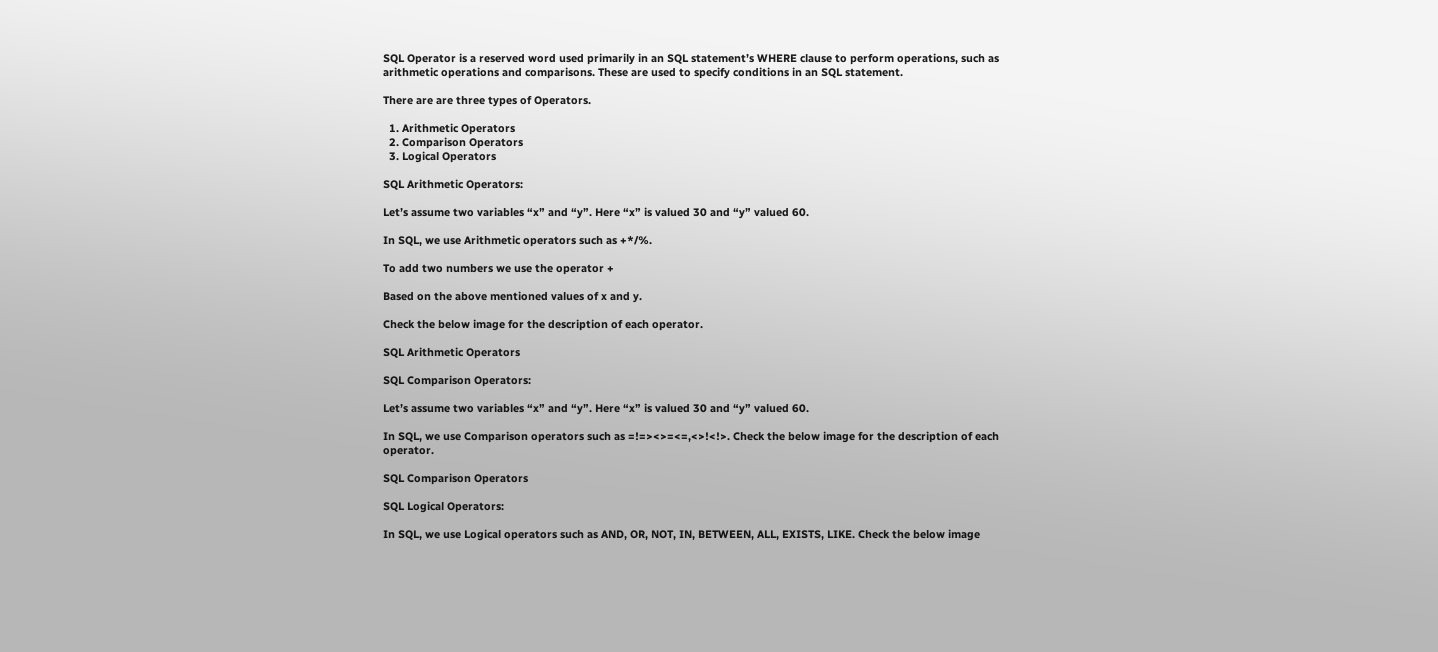SQL Operator is a reserved word used primarily in an SQL statement’s WHERE clause to perform operations, such as arithmetic operations and comparisons. These are used to specify conditions in an SQL statement.

There are are three types of Operators.

  1. Arithmetic Operators
  2. Comparison Operators
  3. Logical Operators

SQL Arithmetic Operators:

Let’s assume two variables “x” and “y”. Here “x” is valued 30 and “y” valued 60.

In SQL, we use Arithmetic operators such as +*/%.

To add two numbers we use the operator +

Based on the above mentioned values of x and y.

Check the below image for the description of each operator.

SQL Arithmetic Operators

SQL Comparison Operators:

Let’s assume two variables “x” and “y”. Here “x” is valued 30 and “y” valued 60.

In SQL, we use Comparison operators such as =!=><>=<=,<>!<!>. Check the below image for the description of each operator.

SQL Comparison Operators

SQL Logical Operators:

In SQL, we use Logical operators such as AND, OR, NOT, IN, BETWEEN, ALL, EXISTS, LIKE. Check the below image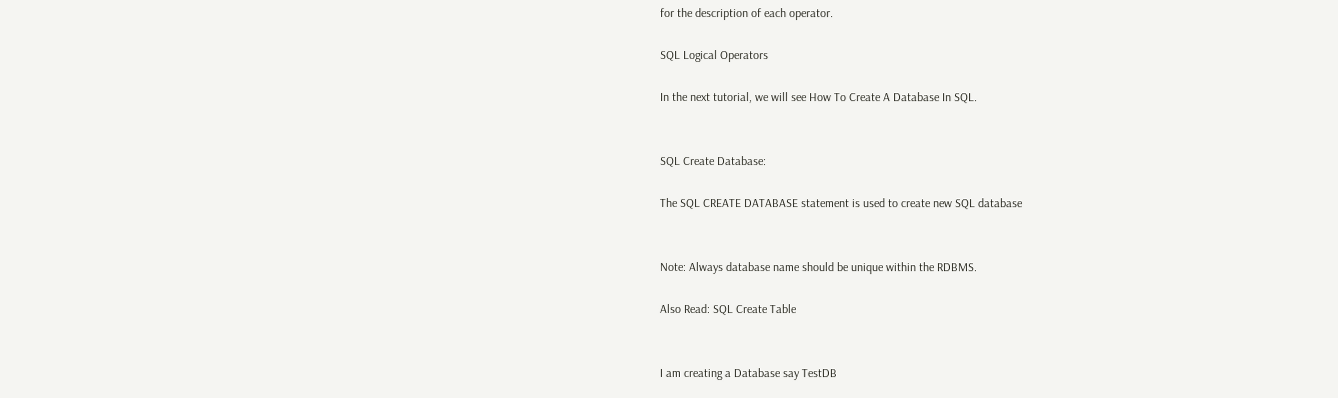for the description of each operator.

SQL Logical Operators

In the next tutorial, we will see How To Create A Database In SQL.


SQL Create Database:

The SQL CREATE DATABASE statement is used to create new SQL database


Note: Always database name should be unique within the RDBMS.

Also Read: SQL Create Table


I am creating a Database say TestDB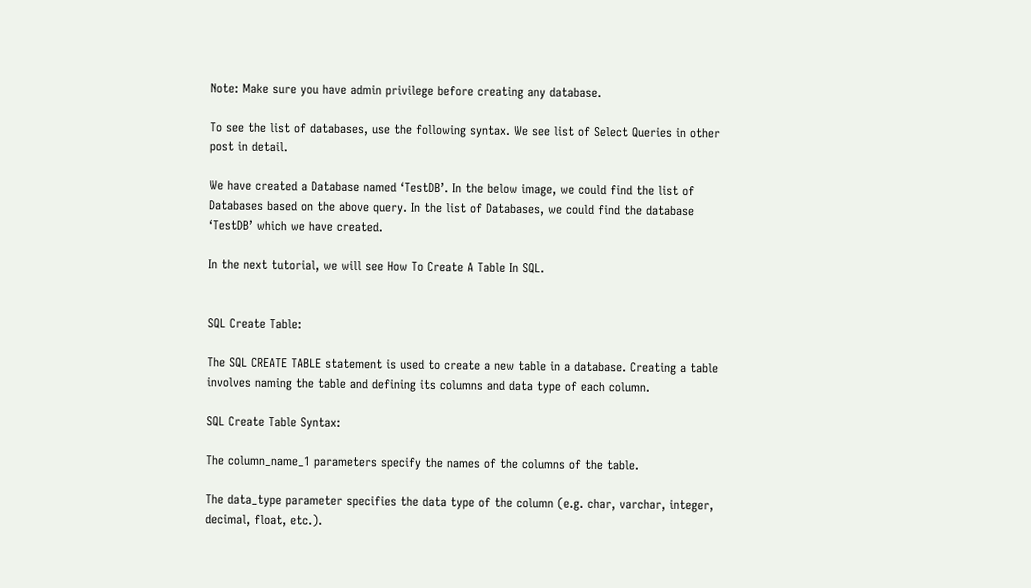Note: Make sure you have admin privilege before creating any database.

To see the list of databases, use the following syntax. We see list of Select Queries in other post in detail.

We have created a Database named ‘TestDB’. In the below image, we could find the list of Databases based on the above query. In the list of Databases, we could find the database ‘TestDB’ which we have created.

In the next tutorial, we will see How To Create A Table In SQL.


SQL Create Table:

The SQL CREATE TABLE statement is used to create a new table in a database. Creating a table involves naming the table and defining its columns and data type of each column.

SQL Create Table Syntax:

The column_name_1 parameters specify the names of the columns of the table.

The data_type parameter specifies the data type of the column (e.g. char, varchar, integer, decimal, float, etc.).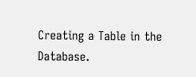Creating a Table in the Database.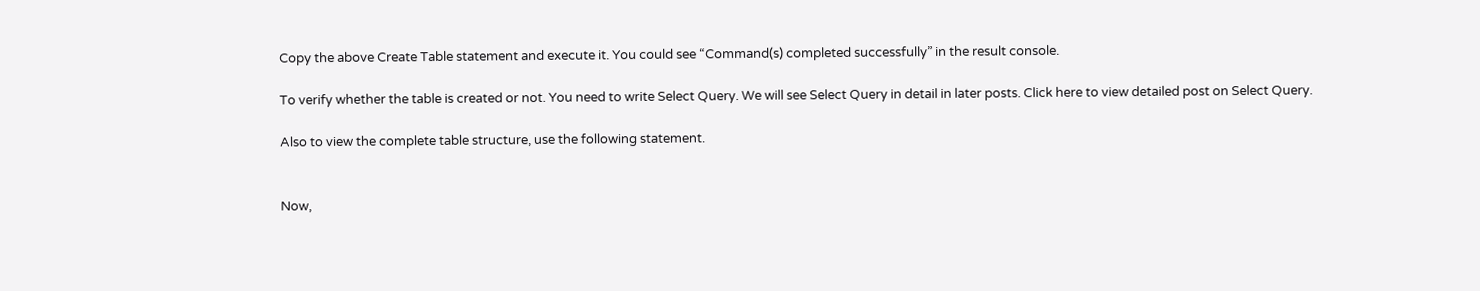Copy the above Create Table statement and execute it. You could see “Command(s) completed successfully” in the result console.

To verify whether the table is created or not. You need to write Select Query. We will see Select Query in detail in later posts. Click here to view detailed post on Select Query.

Also to view the complete table structure, use the following statement.


Now,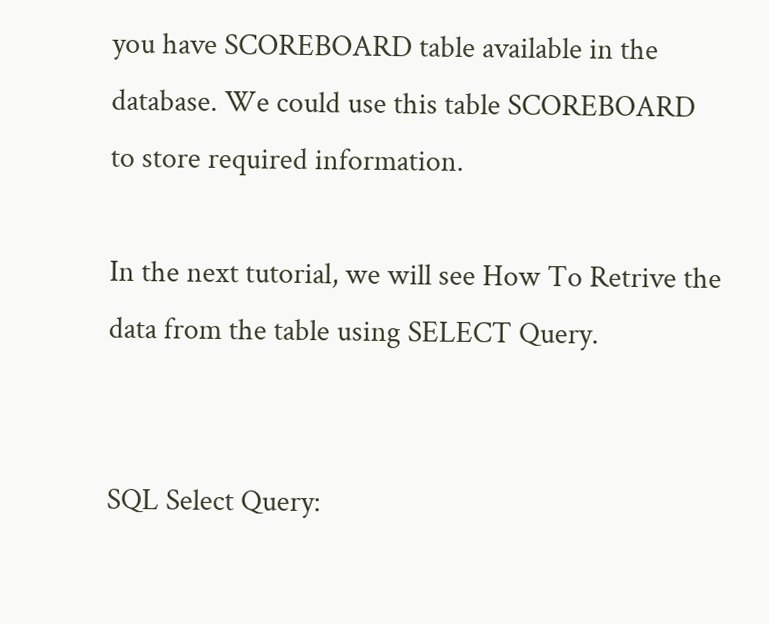you have SCOREBOARD table available in the database. We could use this table SCOREBOARD to store required information.

In the next tutorial, we will see How To Retrive the data from the table using SELECT Query.


SQL Select Query: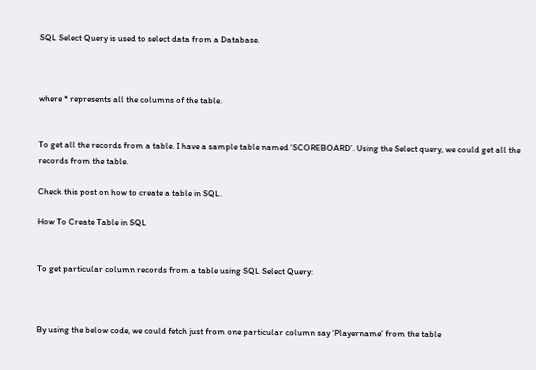SQL Select Query is used to select data from a Database.



where * represents all the columns of the table.


To get all the records from a table. I have a sample table named ‘SCOREBOARD’. Using the Select query, we could get all the records from the table.

Check this post on how to create a table in SQL.

How To Create Table in SQL


To get particular column records from a table using SQL Select Query:



By using the below code, we could fetch just from one particular column say ‘Playername’ from the table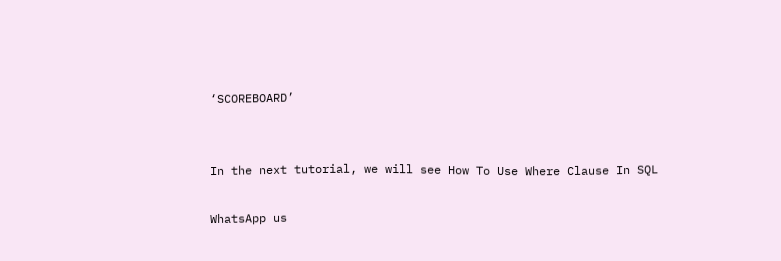‘SCOREBOARD’


In the next tutorial, we will see How To Use Where Clause In SQL

WhatsApp us